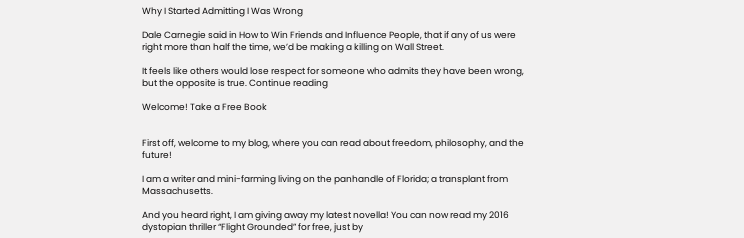Why I Started Admitting I Was Wrong

Dale Carnegie said in How to Win Friends and Influence People, that if any of us were right more than half the time, we’d be making a killing on Wall Street.

It feels like others would lose respect for someone who admits they have been wrong, but the opposite is true. Continue reading

Welcome! Take a Free Book


First off, welcome to my blog, where you can read about freedom, philosophy, and the future!

I am a writer and mini-farming living on the panhandle of Florida; a transplant from Massachusetts.

And you heard right, I am giving away my latest novella! You can now read my 2016 dystopian thriller “Flight Grounded” for free, just by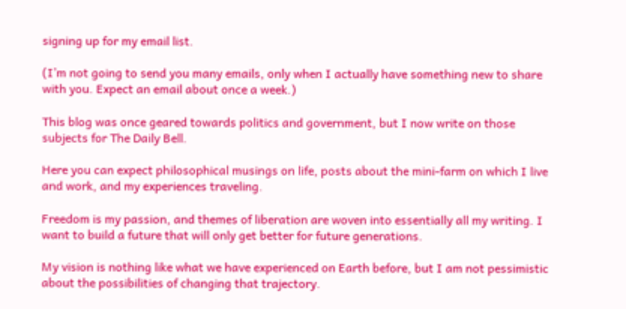signing up for my email list.

(I’m not going to send you many emails, only when I actually have something new to share with you. Expect an email about once a week.)

This blog was once geared towards politics and government, but I now write on those subjects for The Daily Bell.

Here you can expect philosophical musings on life, posts about the mini-farm on which I live and work, and my experiences traveling.

Freedom is my passion, and themes of liberation are woven into essentially all my writing. I want to build a future that will only get better for future generations.

My vision is nothing like what we have experienced on Earth before, but I am not pessimistic about the possibilities of changing that trajectory.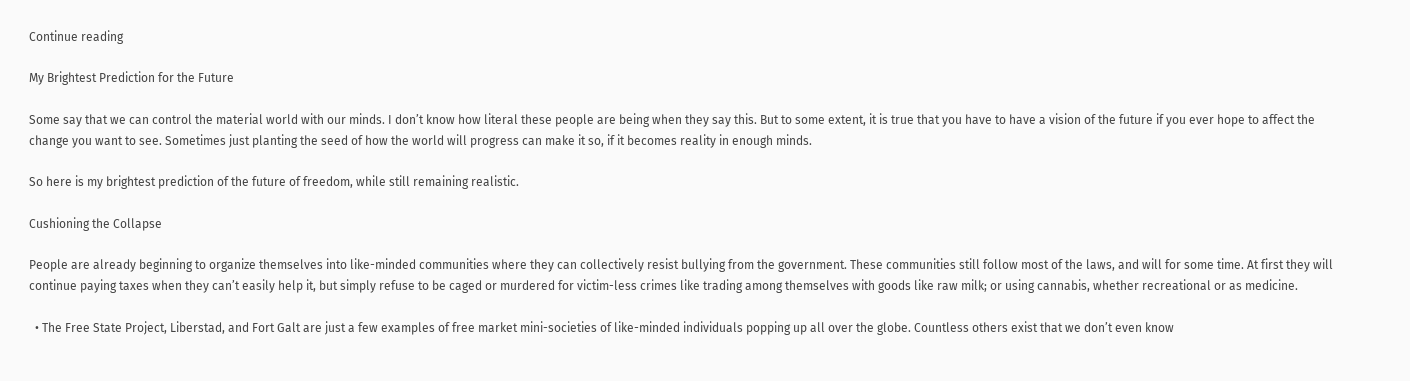Continue reading

My Brightest Prediction for the Future

Some say that we can control the material world with our minds. I don’t know how literal these people are being when they say this. But to some extent, it is true that you have to have a vision of the future if you ever hope to affect the change you want to see. Sometimes just planting the seed of how the world will progress can make it so, if it becomes reality in enough minds.

So here is my brightest prediction of the future of freedom, while still remaining realistic.

Cushioning the Collapse

People are already beginning to organize themselves into like-minded communities where they can collectively resist bullying from the government. These communities still follow most of the laws, and will for some time. At first they will continue paying taxes when they can’t easily help it, but simply refuse to be caged or murdered for victim-less crimes like trading among themselves with goods like raw milk; or using cannabis, whether recreational or as medicine.

  • The Free State Project, Liberstad, and Fort Galt are just a few examples of free market mini-societies of like-minded individuals popping up all over the globe. Countless others exist that we don’t even know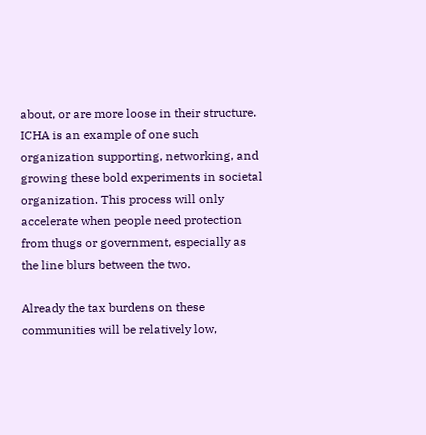about, or are more loose in their structure. ICHA is an example of one such organization supporting, networking, and growing these bold experiments in societal organization. This process will only accelerate when people need protection from thugs or government, especially as the line blurs between the two.

Already the tax burdens on these communities will be relatively low,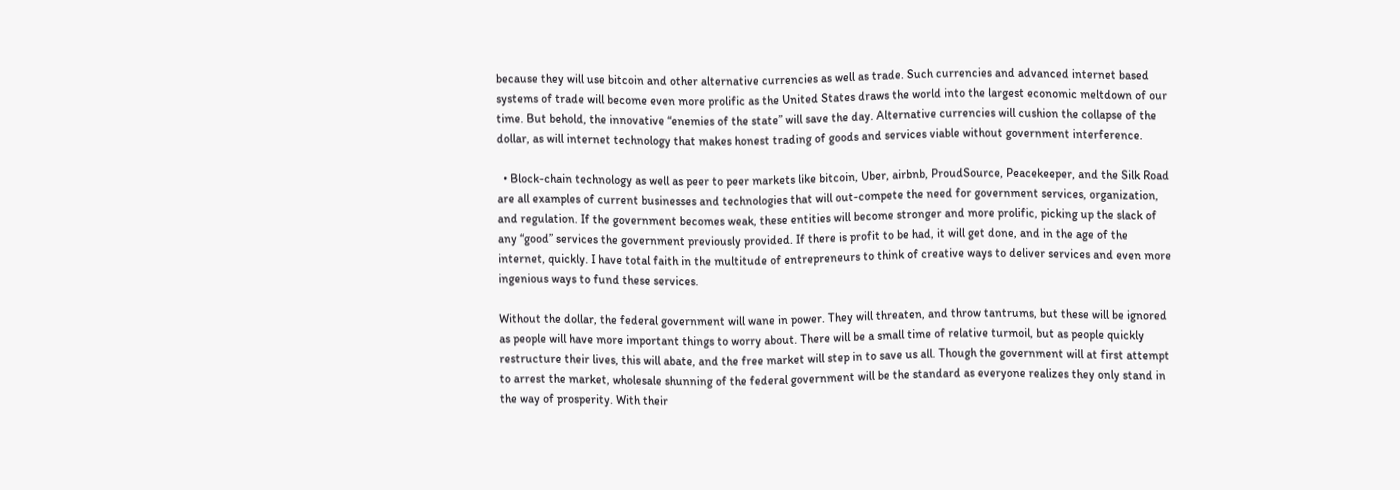because they will use bitcoin and other alternative currencies as well as trade. Such currencies and advanced internet based systems of trade will become even more prolific as the United States draws the world into the largest economic meltdown of our time. But behold, the innovative “enemies of the state” will save the day. Alternative currencies will cushion the collapse of the dollar, as will internet technology that makes honest trading of goods and services viable without government interference.

  • Block-chain technology as well as peer to peer markets like bitcoin, Uber, airbnb, ProudSource, Peacekeeper, and the Silk Road are all examples of current businesses and technologies that will out-compete the need for government services, organization, and regulation. If the government becomes weak, these entities will become stronger and more prolific, picking up the slack of any “good” services the government previously provided. If there is profit to be had, it will get done, and in the age of the internet, quickly. I have total faith in the multitude of entrepreneurs to think of creative ways to deliver services and even more ingenious ways to fund these services.

Without the dollar, the federal government will wane in power. They will threaten, and throw tantrums, but these will be ignored as people will have more important things to worry about. There will be a small time of relative turmoil, but as people quickly restructure their lives, this will abate, and the free market will step in to save us all. Though the government will at first attempt to arrest the market, wholesale shunning of the federal government will be the standard as everyone realizes they only stand in the way of prosperity. With their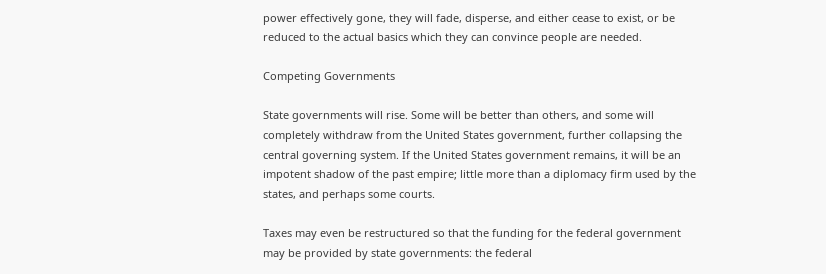power effectively gone, they will fade, disperse, and either cease to exist, or be reduced to the actual basics which they can convince people are needed.

Competing Governments

State governments will rise. Some will be better than others, and some will completely withdraw from the United States government, further collapsing the central governing system. If the United States government remains, it will be an impotent shadow of the past empire; little more than a diplomacy firm used by the states, and perhaps some courts.

Taxes may even be restructured so that the funding for the federal government may be provided by state governments: the federal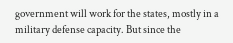government will work for the states, mostly in a military defense capacity. But since the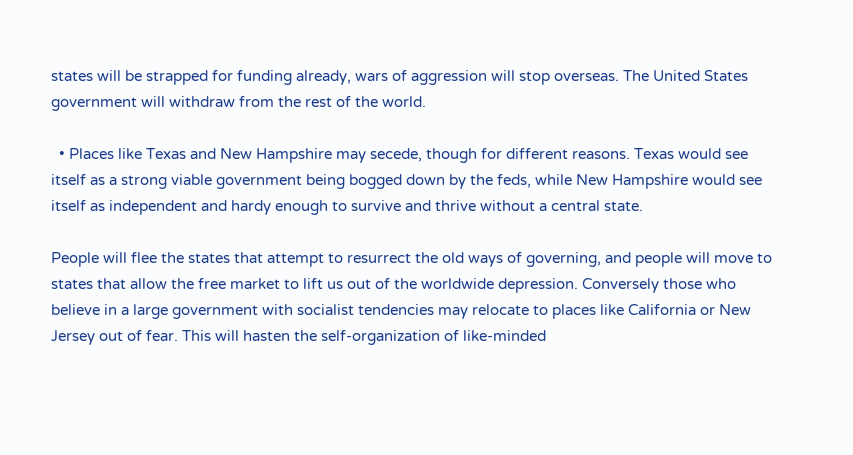states will be strapped for funding already, wars of aggression will stop overseas. The United States government will withdraw from the rest of the world.

  • Places like Texas and New Hampshire may secede, though for different reasons. Texas would see itself as a strong viable government being bogged down by the feds, while New Hampshire would see itself as independent and hardy enough to survive and thrive without a central state.

People will flee the states that attempt to resurrect the old ways of governing, and people will move to states that allow the free market to lift us out of the worldwide depression. Conversely those who believe in a large government with socialist tendencies may relocate to places like California or New Jersey out of fear. This will hasten the self-organization of like-minded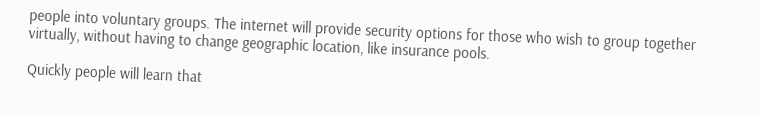people into voluntary groups. The internet will provide security options for those who wish to group together virtually, without having to change geographic location, like insurance pools.

Quickly people will learn that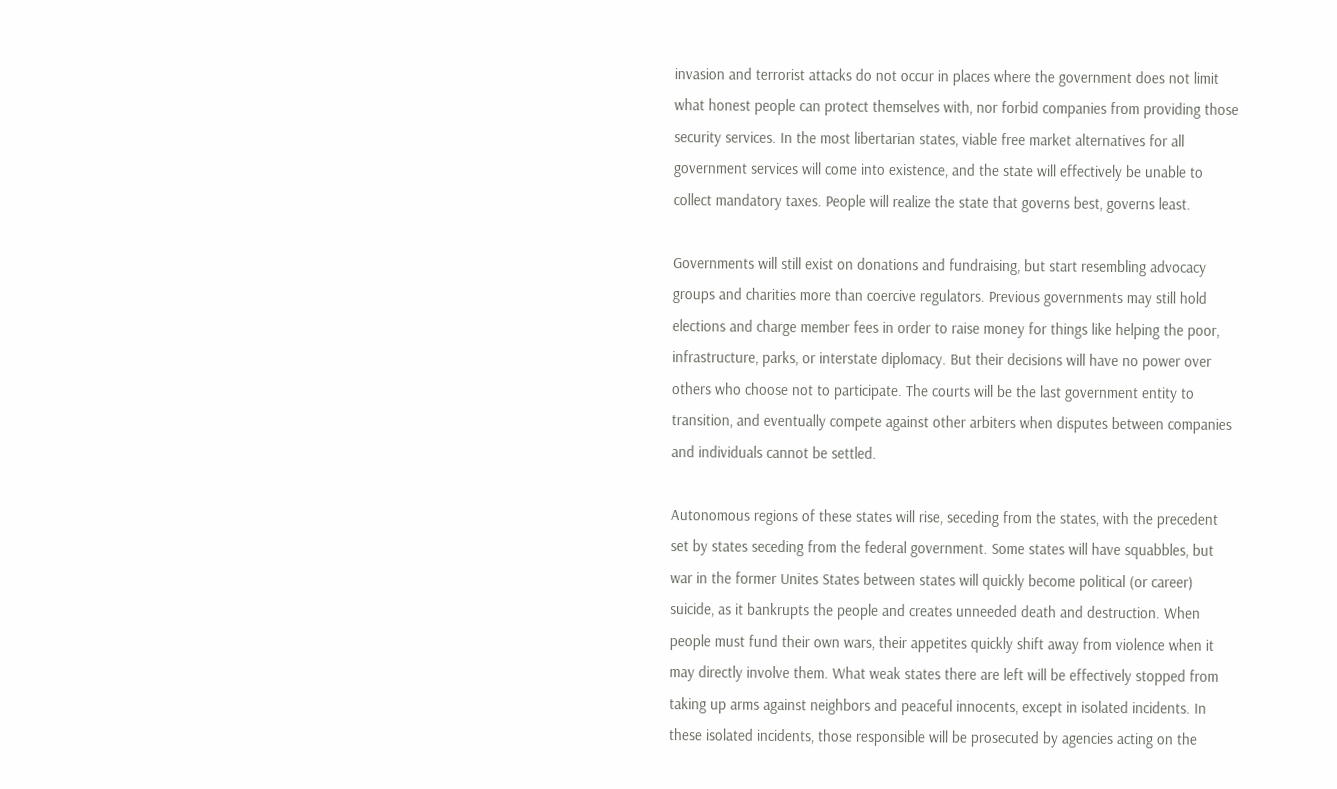invasion and terrorist attacks do not occur in places where the government does not limit what honest people can protect themselves with, nor forbid companies from providing those security services. In the most libertarian states, viable free market alternatives for all government services will come into existence, and the state will effectively be unable to collect mandatory taxes. People will realize the state that governs best, governs least.

Governments will still exist on donations and fundraising, but start resembling advocacy groups and charities more than coercive regulators. Previous governments may still hold elections and charge member fees in order to raise money for things like helping the poor, infrastructure, parks, or interstate diplomacy. But their decisions will have no power over others who choose not to participate. The courts will be the last government entity to transition, and eventually compete against other arbiters when disputes between companies and individuals cannot be settled.

Autonomous regions of these states will rise, seceding from the states, with the precedent set by states seceding from the federal government. Some states will have squabbles, but war in the former Unites States between states will quickly become political (or career) suicide, as it bankrupts the people and creates unneeded death and destruction. When people must fund their own wars, their appetites quickly shift away from violence when it may directly involve them. What weak states there are left will be effectively stopped from taking up arms against neighbors and peaceful innocents, except in isolated incidents. In these isolated incidents, those responsible will be prosecuted by agencies acting on the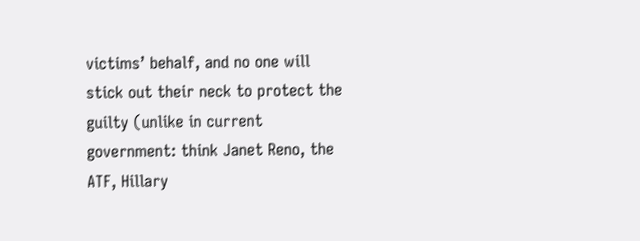victims’ behalf, and no one will stick out their neck to protect the guilty (unlike in current government: think Janet Reno, the ATF, Hillary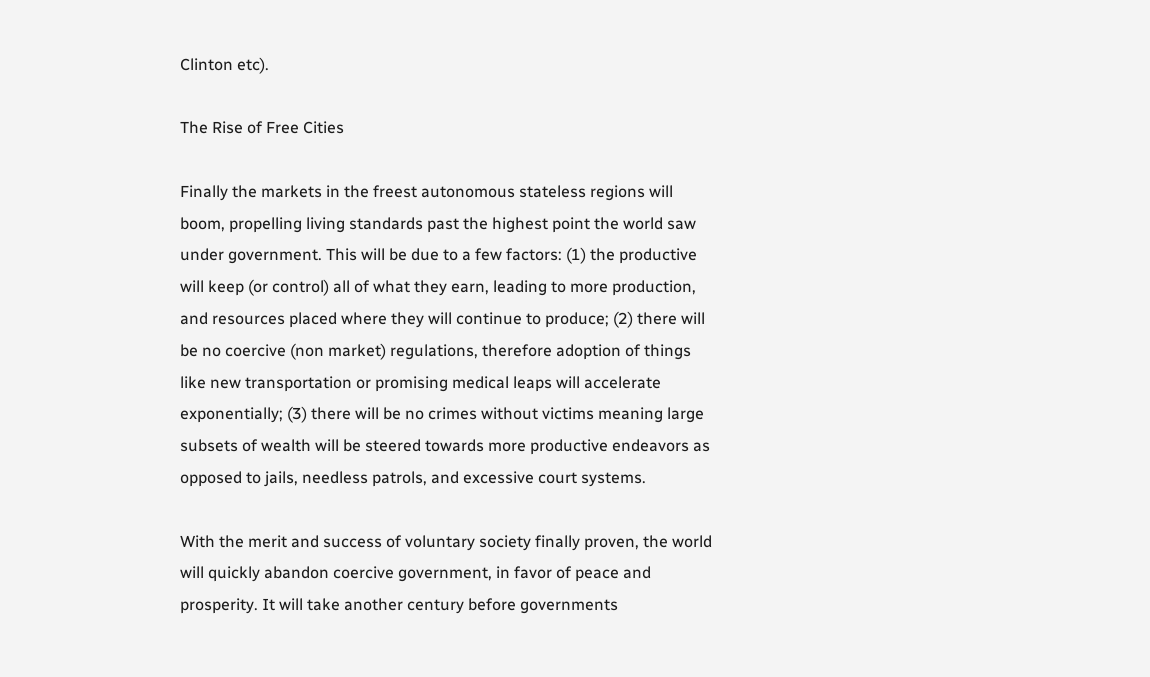Clinton etc).

The Rise of Free Cities

Finally the markets in the freest autonomous stateless regions will boom, propelling living standards past the highest point the world saw under government. This will be due to a few factors: (1) the productive will keep (or control) all of what they earn, leading to more production, and resources placed where they will continue to produce; (2) there will be no coercive (non market) regulations, therefore adoption of things like new transportation or promising medical leaps will accelerate exponentially; (3) there will be no crimes without victims meaning large subsets of wealth will be steered towards more productive endeavors as opposed to jails, needless patrols, and excessive court systems.

With the merit and success of voluntary society finally proven, the world will quickly abandon coercive government, in favor of peace and prosperity. It will take another century before governments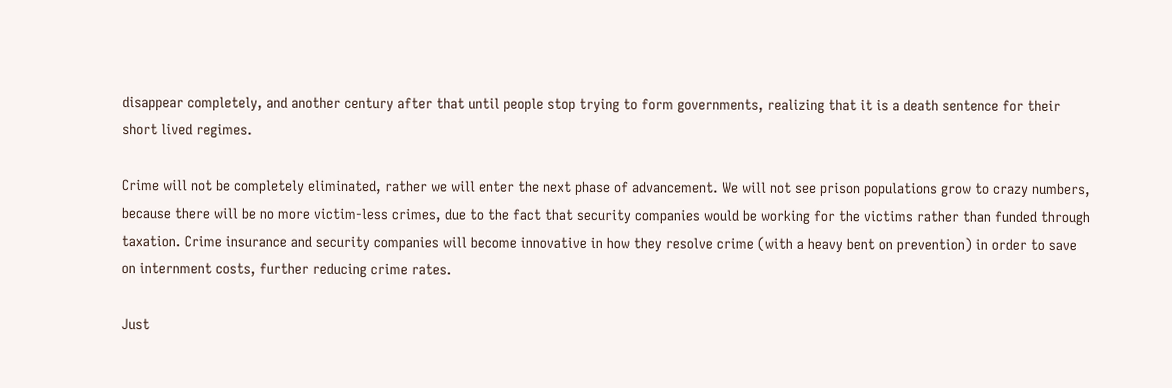disappear completely, and another century after that until people stop trying to form governments, realizing that it is a death sentence for their short lived regimes.

Crime will not be completely eliminated, rather we will enter the next phase of advancement. We will not see prison populations grow to crazy numbers, because there will be no more victim-less crimes, due to the fact that security companies would be working for the victims rather than funded through taxation. Crime insurance and security companies will become innovative in how they resolve crime (with a heavy bent on prevention) in order to save on internment costs, further reducing crime rates.

Just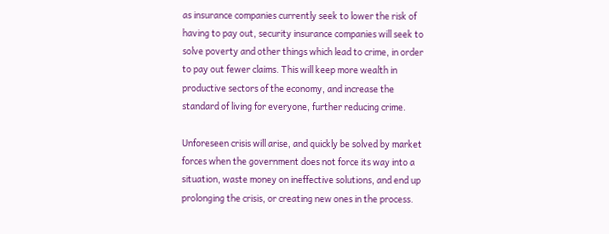as insurance companies currently seek to lower the risk of having to pay out, security insurance companies will seek to solve poverty and other things which lead to crime, in order to pay out fewer claims. This will keep more wealth in productive sectors of the economy, and increase the standard of living for everyone, further reducing crime.

Unforeseen crisis will arise, and quickly be solved by market forces when the government does not force its way into a situation, waste money on ineffective solutions, and end up prolonging the crisis, or creating new ones in the process.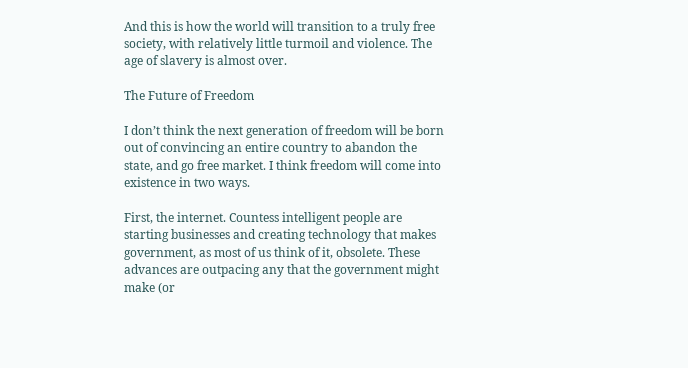And this is how the world will transition to a truly free society, with relatively little turmoil and violence. The age of slavery is almost over.

The Future of Freedom

I don’t think the next generation of freedom will be born out of convincing an entire country to abandon the state, and go free market. I think freedom will come into existence in two ways.

First, the internet. Countess intelligent people are starting businesses and creating technology that makes government, as most of us think of it, obsolete. These advances are outpacing any that the government might make (or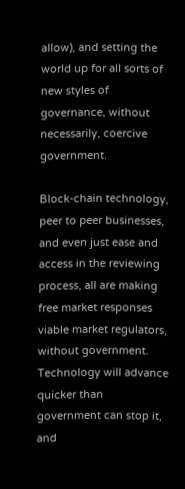allow), and setting the world up for all sorts of new styles of governance, without necessarily, coercive government.

Block-chain technology, peer to peer businesses, and even just ease and access in the reviewing process, all are making free market responses viable market regulators, without government. Technology will advance quicker than government can stop it, and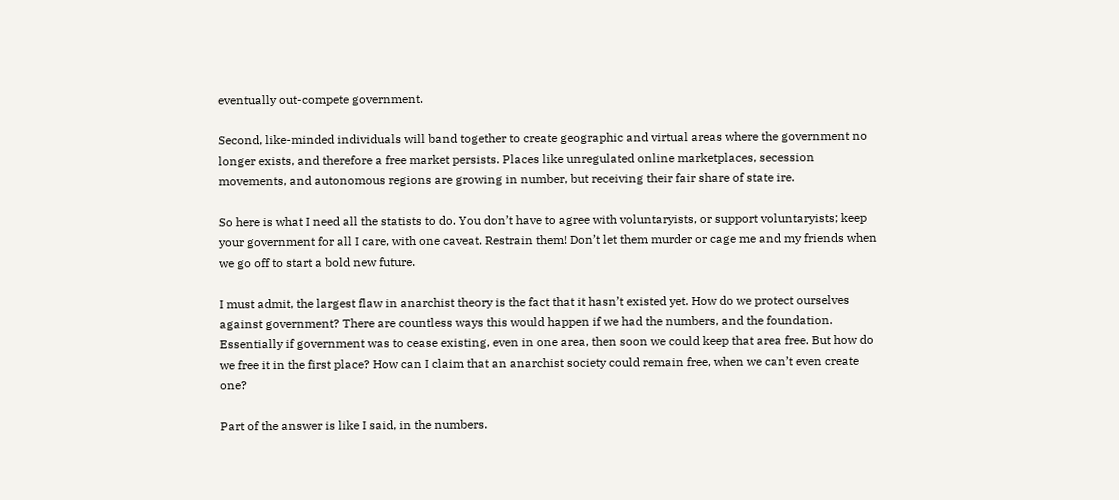eventually out-compete government.

Second, like-minded individuals will band together to create geographic and virtual areas where the government no longer exists, and therefore a free market persists. Places like unregulated online marketplaces, secession movements, and autonomous regions are growing in number, but receiving their fair share of state ire.

So here is what I need all the statists to do. You don’t have to agree with voluntaryists, or support voluntaryists; keep your government for all I care, with one caveat. Restrain them! Don’t let them murder or cage me and my friends when we go off to start a bold new future.

I must admit, the largest flaw in anarchist theory is the fact that it hasn’t existed yet. How do we protect ourselves against government? There are countless ways this would happen if we had the numbers, and the foundation. Essentially if government was to cease existing, even in one area, then soon we could keep that area free. But how do we free it in the first place? How can I claim that an anarchist society could remain free, when we can’t even create one?

Part of the answer is like I said, in the numbers.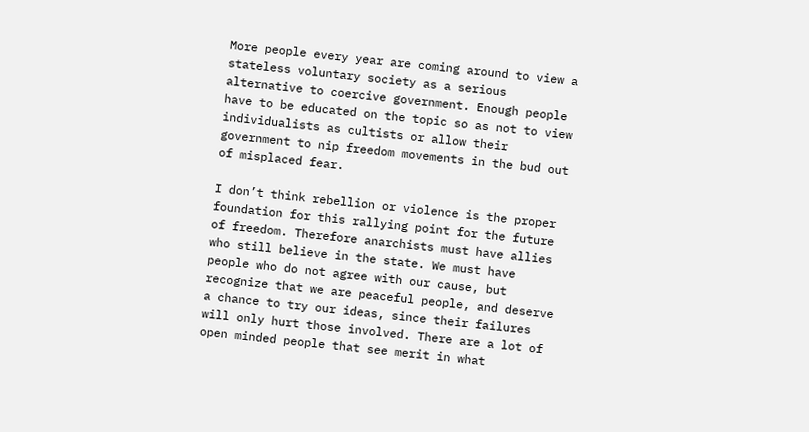More people every year are coming around to view a stateless voluntary society as a serious alternative to coercive government. Enough people have to be educated on the topic so as not to view individualists as cultists or allow their government to nip freedom movements in the bud out of misplaced fear.

I don’t think rebellion or violence is the proper foundation for this rallying point for the future of freedom. Therefore anarchists must have allies who still believe in the state. We must have people who do not agree with our cause, but recognize that we are peaceful people, and deserve a chance to try our ideas, since their failures will only hurt those involved. There are a lot of open minded people that see merit in what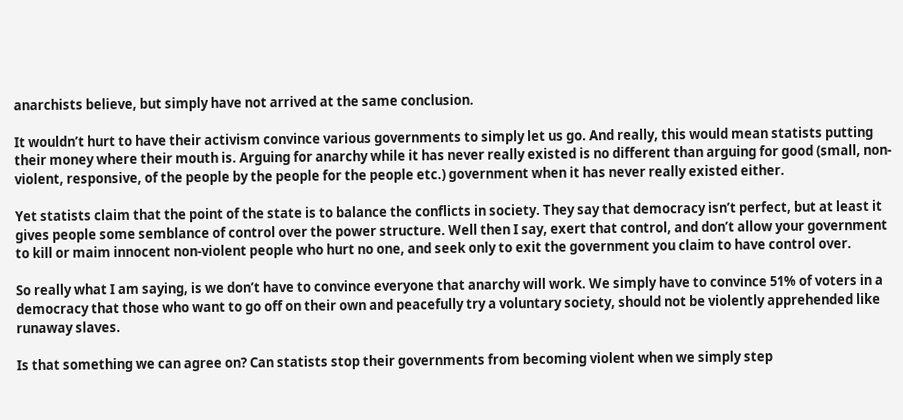anarchists believe, but simply have not arrived at the same conclusion.

It wouldn’t hurt to have their activism convince various governments to simply let us go. And really, this would mean statists putting their money where their mouth is. Arguing for anarchy while it has never really existed is no different than arguing for good (small, non-violent, responsive, of the people by the people for the people etc.) government when it has never really existed either.

Yet statists claim that the point of the state is to balance the conflicts in society. They say that democracy isn’t perfect, but at least it gives people some semblance of control over the power structure. Well then I say, exert that control, and don’t allow your government to kill or maim innocent non-violent people who hurt no one, and seek only to exit the government you claim to have control over.

So really what I am saying, is we don’t have to convince everyone that anarchy will work. We simply have to convince 51% of voters in a democracy that those who want to go off on their own and peacefully try a voluntary society, should not be violently apprehended like runaway slaves.

Is that something we can agree on? Can statists stop their governments from becoming violent when we simply step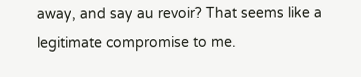away, and say au revoir? That seems like a legitimate compromise to me.